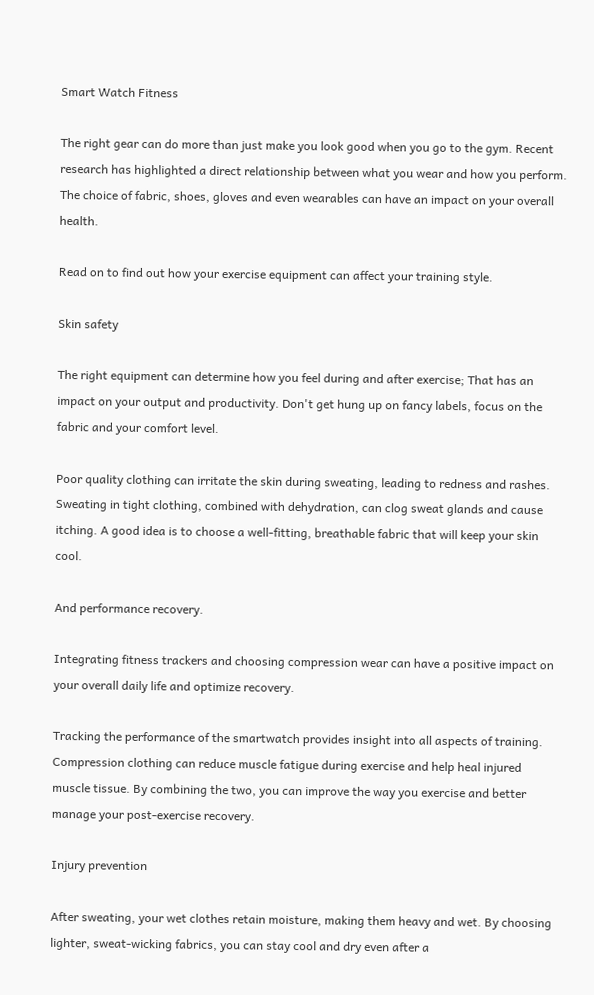Smart Watch Fitness

The right gear can do more than just make you look good when you go to the gym. Recent research has highlighted a direct relationship between what you wear and how you perform. The choice of fabric, shoes, gloves and even wearables can have an impact on your overall health.

Read on to find out how your exercise equipment can affect your training style.

Skin safety

The right equipment can determine how you feel during and after exercise; That has an impact on your output and productivity. Don't get hung up on fancy labels, focus on the fabric and your comfort level.

Poor quality clothing can irritate the skin during sweating, leading to redness and rashes. Sweating in tight clothing, combined with dehydration, can clog sweat glands and cause itching. A good idea is to choose a well-fitting, breathable fabric that will keep your skin cool.

And performance recovery.

Integrating fitness trackers and choosing compression wear can have a positive impact on your overall daily life and optimize recovery.

Tracking the performance of the smartwatch provides insight into all aspects of training. Compression clothing can reduce muscle fatigue during exercise and help heal injured muscle tissue. By combining the two, you can improve the way you exercise and better manage your post-exercise recovery.

Injury prevention

After sweating, your wet clothes retain moisture, making them heavy and wet. By choosing lighter, sweat-wicking fabrics, you can stay cool and dry even after a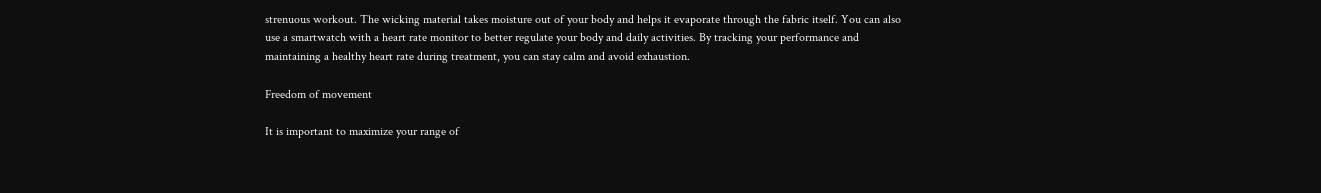strenuous workout. The wicking material takes moisture out of your body and helps it evaporate through the fabric itself. You can also use a smartwatch with a heart rate monitor to better regulate your body and daily activities. By tracking your performance and maintaining a healthy heart rate during treatment, you can stay calm and avoid exhaustion.

Freedom of movement

It is important to maximize your range of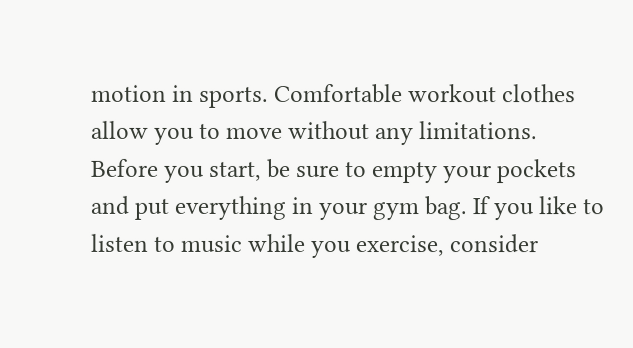motion in sports. Comfortable workout clothes allow you to move without any limitations. Before you start, be sure to empty your pockets and put everything in your gym bag. If you like to listen to music while you exercise, consider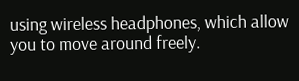using wireless headphones, which allow you to move around freely.